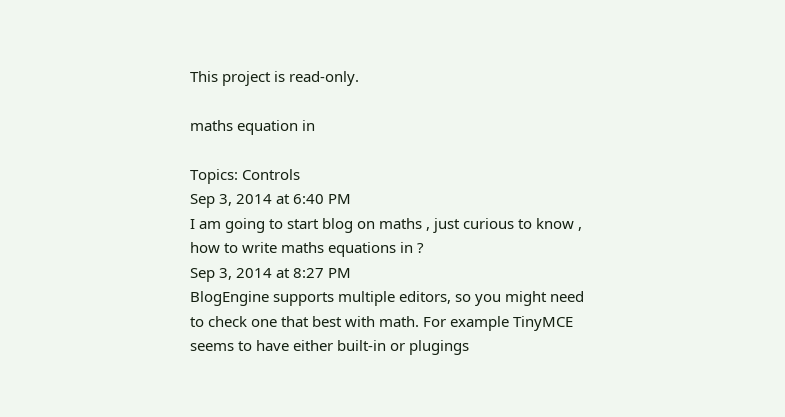This project is read-only.

maths equation in

Topics: Controls
Sep 3, 2014 at 6:40 PM
I am going to start blog on maths , just curious to know , how to write maths equations in ?
Sep 3, 2014 at 8:27 PM
BlogEngine supports multiple editors, so you might need to check one that best with math. For example TinyMCE seems to have either built-in or plugings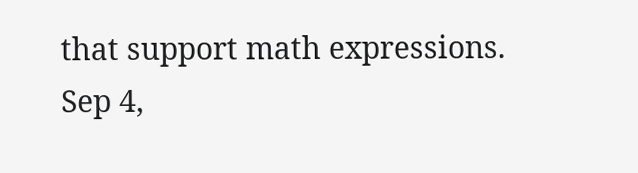that support math expressions.
Sep 4,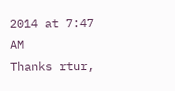2014 at 7:47 AM
Thanks rtur,